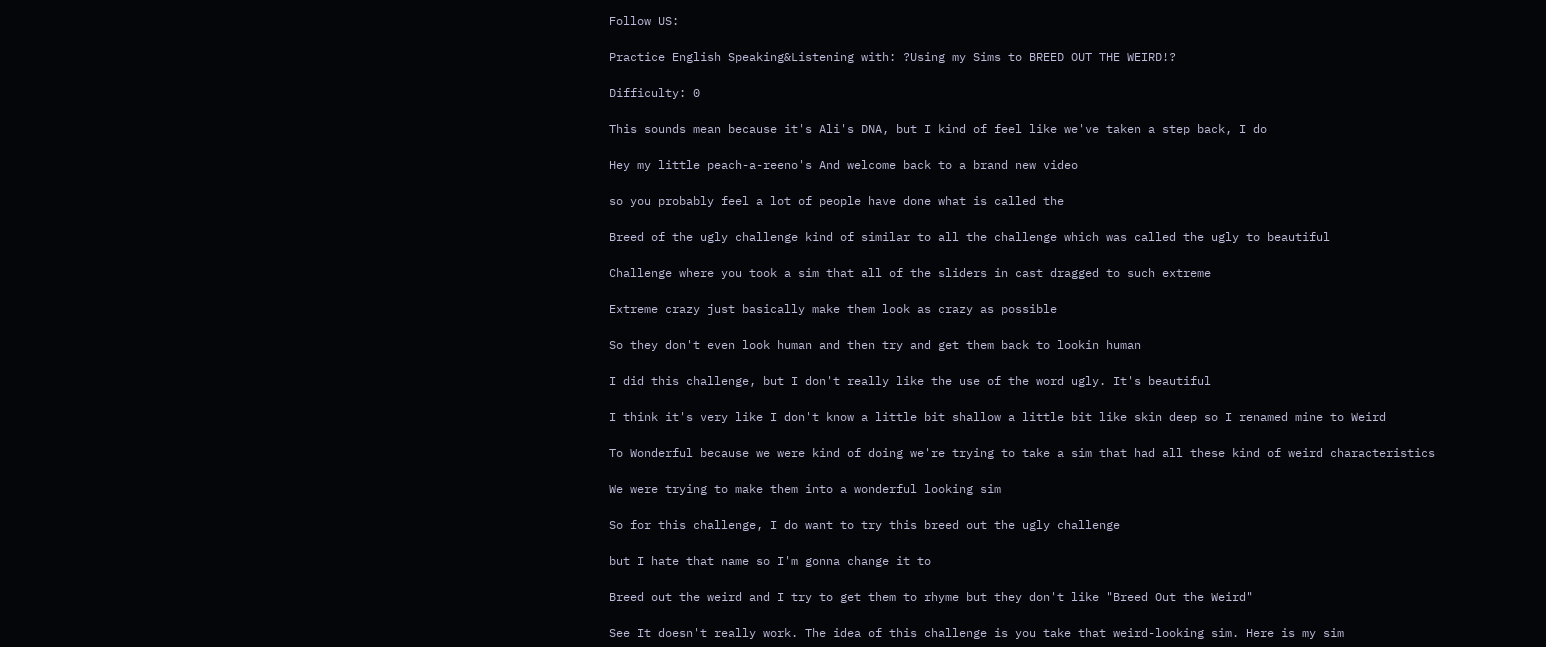Follow US:

Practice English Speaking&Listening with: ?Using my Sims to BREED OUT THE WEIRD!?

Difficulty: 0

This sounds mean because it's Ali's DNA, but I kind of feel like we've taken a step back, I do

Hey my little peach-a-reeno's And welcome back to a brand new video

so you probably feel a lot of people have done what is called the

Breed of the ugly challenge kind of similar to all the challenge which was called the ugly to beautiful

Challenge where you took a sim that all of the sliders in cast dragged to such extreme

Extreme crazy just basically make them look as crazy as possible

So they don't even look human and then try and get them back to lookin human

I did this challenge, but I don't really like the use of the word ugly. It's beautiful

I think it's very like I don't know a little bit shallow a little bit like skin deep so I renamed mine to Weird

To Wonderful because we were kind of doing we're trying to take a sim that had all these kind of weird characteristics

We were trying to make them into a wonderful looking sim

So for this challenge, I do want to try this breed out the ugly challenge

but I hate that name so I'm gonna change it to

Breed out the weird and I try to get them to rhyme but they don't like "Breed Out the Weird"

See It doesn't really work. The idea of this challenge is you take that weird-looking sim. Here is my sim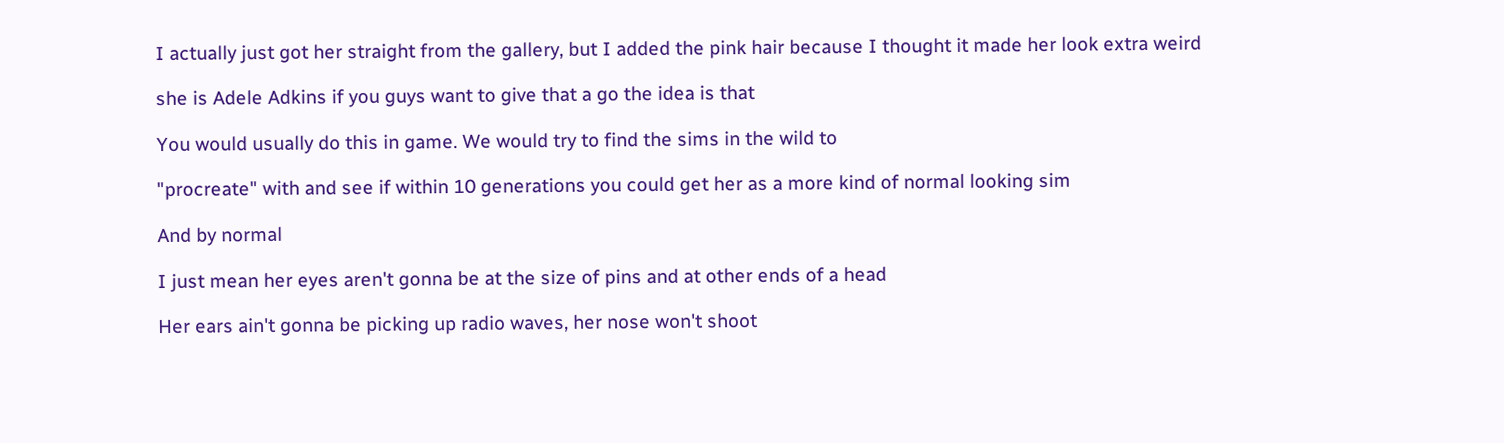I actually just got her straight from the gallery, but I added the pink hair because I thought it made her look extra weird

she is Adele Adkins if you guys want to give that a go the idea is that

You would usually do this in game. We would try to find the sims in the wild to

"procreate" with and see if within 10 generations you could get her as a more kind of normal looking sim

And by normal

I just mean her eyes aren't gonna be at the size of pins and at other ends of a head

Her ears ain't gonna be picking up radio waves, her nose won't shoot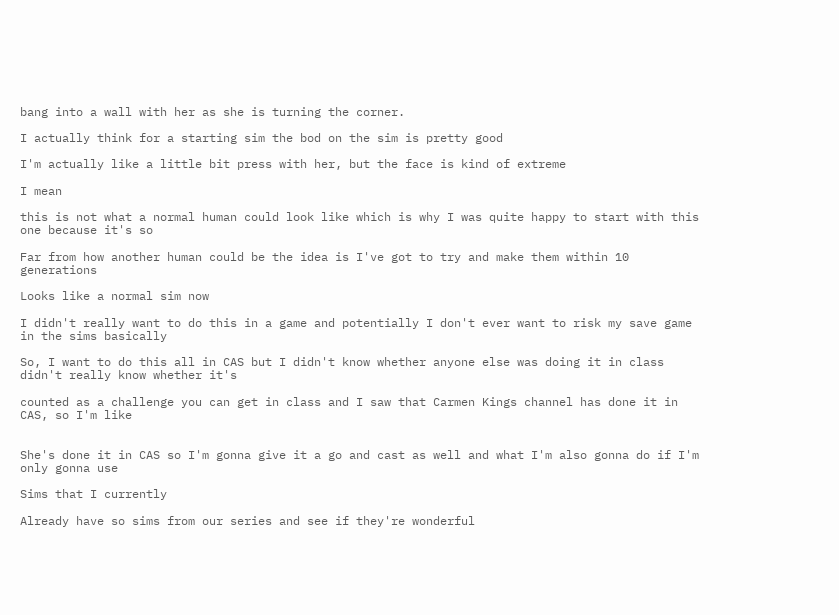bang into a wall with her as she is turning the corner.

I actually think for a starting sim the bod on the sim is pretty good

I'm actually like a little bit press with her, but the face is kind of extreme

I mean

this is not what a normal human could look like which is why I was quite happy to start with this one because it's so

Far from how another human could be the idea is I've got to try and make them within 10 generations

Looks like a normal sim now

I didn't really want to do this in a game and potentially I don't ever want to risk my save game in the sims basically

So, I want to do this all in CAS but I didn't know whether anyone else was doing it in class didn't really know whether it's

counted as a challenge you can get in class and I saw that Carmen Kings channel has done it in CAS, so I'm like


She's done it in CAS so I'm gonna give it a go and cast as well and what I'm also gonna do if I'm only gonna use

Sims that I currently

Already have so sims from our series and see if they're wonderful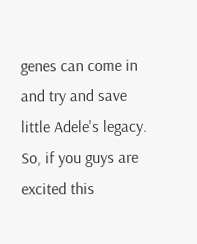genes can come in and try and save little Adele's legacy. So, if you guys are excited this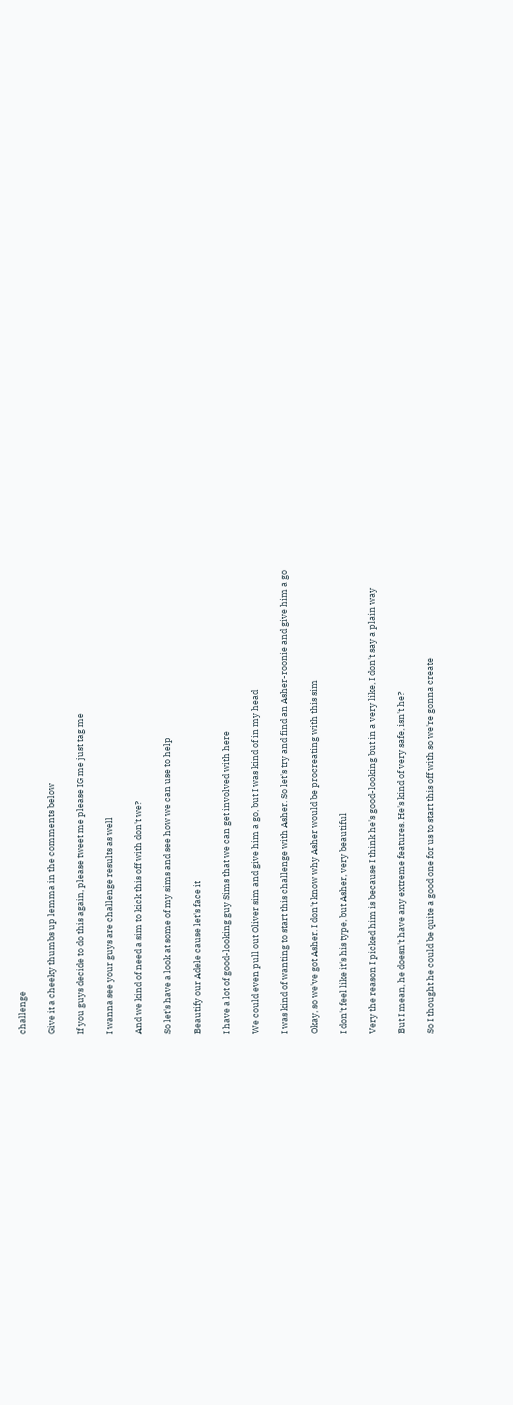challenge

Give it a cheeky thumbs up lemma in the comments below

If you guys decide to do this again, please tweet me please IG me just tag me

I wanna see your guys are challenge results as well

And we kind of need a sim to kick this off with don't we?

So let's have a look at some of my sims and see how we can use to help

Beautify our Adele cause let's face it

I have a lot of good-looking guy Sims that we can get involved with here

We could even pull out Oliver sim and give him a go, but I was kind of in my head

I was kind of wanting to start this challenge with Asher. So let's try and find an Asher-roonie and give him a go

Okay, so we've got Asher. I don't know why Asher would be procreating with this sim

I don't feel like it's his type, but Asher, very beautiful

Very the reason I picked him is because I think he's good-looking but in a very like, I don't say a plain way

But I mean, he doesn't have any extreme features. He's kind of very safe, isn't he?

So I thought he could be quite a good one for us to start this off with so we're gonna create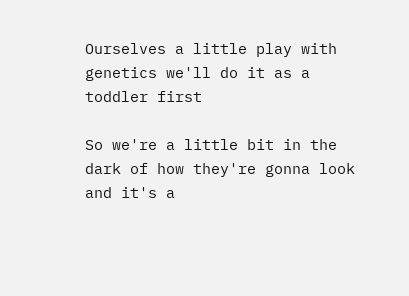Ourselves a little play with genetics we'll do it as a toddler first

So we're a little bit in the dark of how they're gonna look and it's a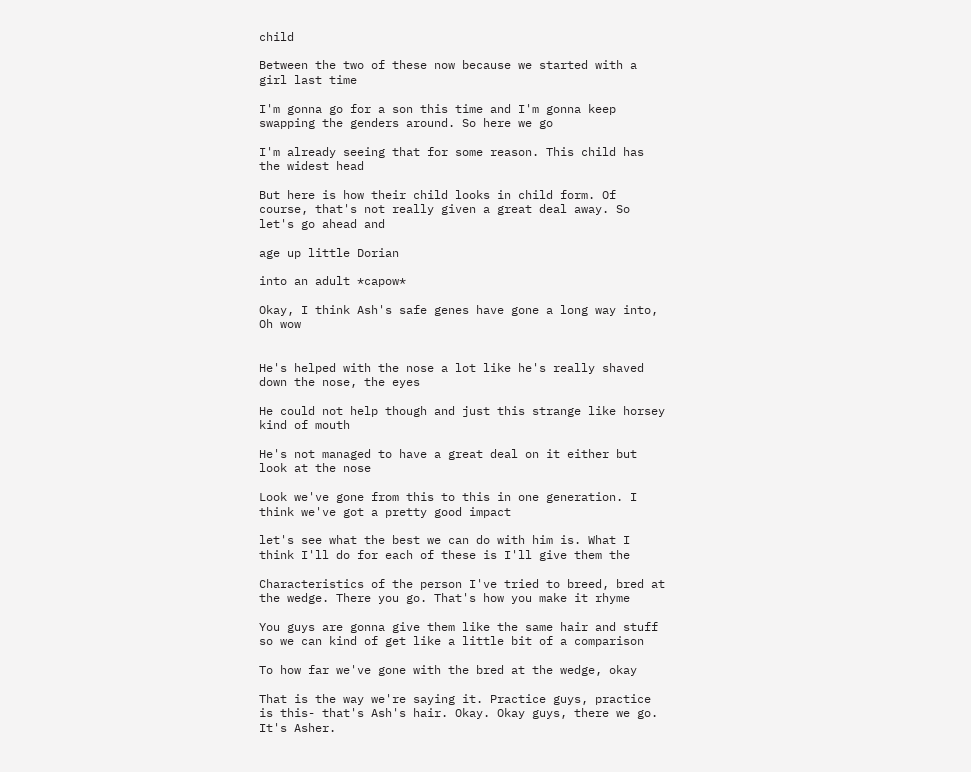child

Between the two of these now because we started with a girl last time

I'm gonna go for a son this time and I'm gonna keep swapping the genders around. So here we go

I'm already seeing that for some reason. This child has the widest head

But here is how their child looks in child form. Of course, that's not really given a great deal away. So let's go ahead and

age up little Dorian

into an adult *capow*

Okay, I think Ash's safe genes have gone a long way into, Oh wow


He's helped with the nose a lot like he's really shaved down the nose, the eyes

He could not help though and just this strange like horsey kind of mouth

He's not managed to have a great deal on it either but look at the nose

Look we've gone from this to this in one generation. I think we've got a pretty good impact

let's see what the best we can do with him is. What I think I'll do for each of these is I'll give them the

Characteristics of the person I've tried to breed, bred at the wedge. There you go. That's how you make it rhyme

You guys are gonna give them like the same hair and stuff so we can kind of get like a little bit of a comparison

To how far we've gone with the bred at the wedge, okay

That is the way we're saying it. Practice guys, practice is this- that's Ash's hair. Okay. Okay guys, there we go. It's Asher.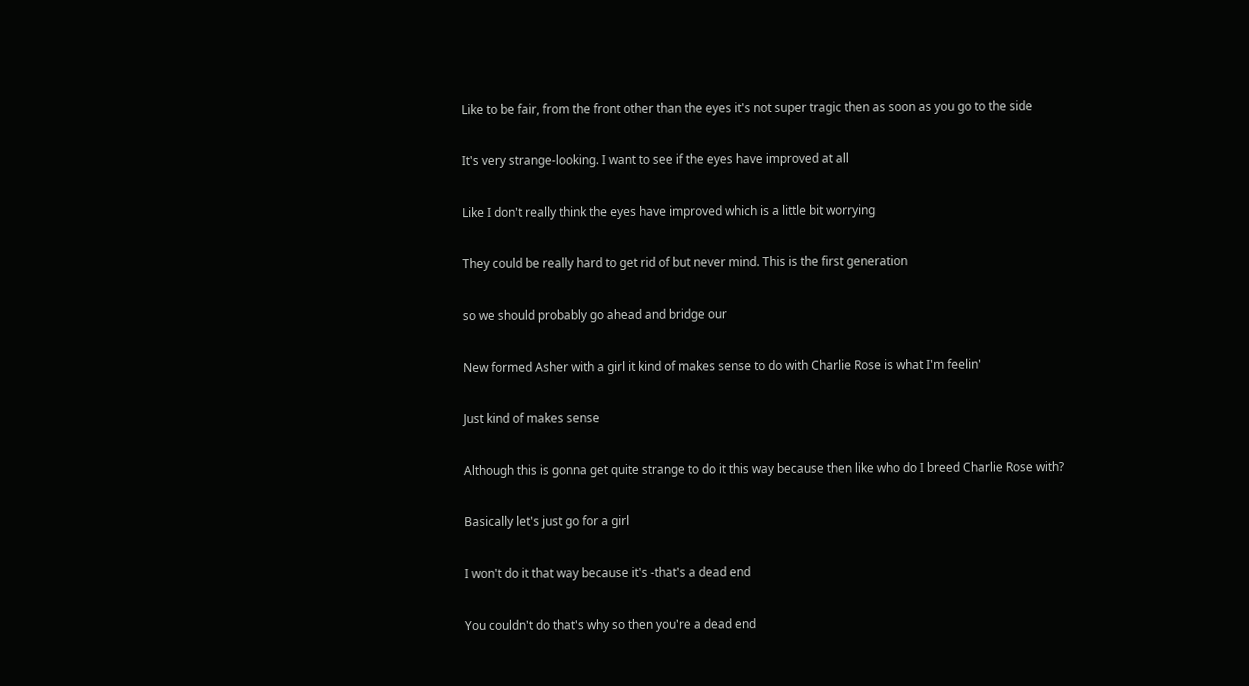Like to be fair, from the front other than the eyes it's not super tragic then as soon as you go to the side

It's very strange-looking. I want to see if the eyes have improved at all

Like I don't really think the eyes have improved which is a little bit worrying

They could be really hard to get rid of but never mind. This is the first generation

so we should probably go ahead and bridge our

New formed Asher with a girl it kind of makes sense to do with Charlie Rose is what I'm feelin'

Just kind of makes sense

Although this is gonna get quite strange to do it this way because then like who do I breed Charlie Rose with?

Basically let's just go for a girl

I won't do it that way because it's -that's a dead end

You couldn't do that's why so then you're a dead end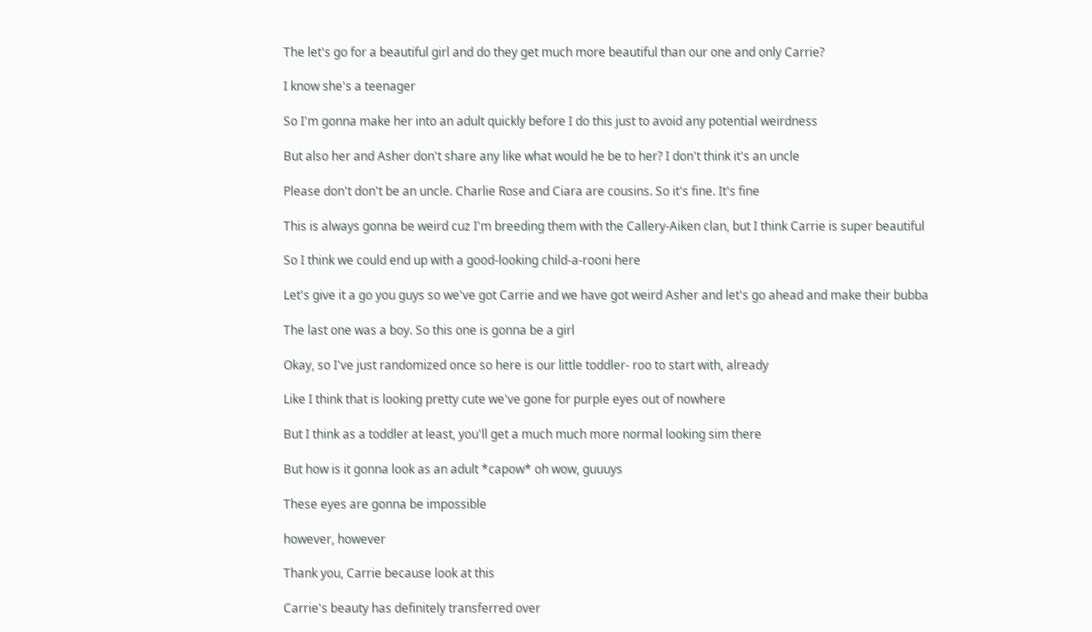The let's go for a beautiful girl and do they get much more beautiful than our one and only Carrie?

I know she's a teenager

So I'm gonna make her into an adult quickly before I do this just to avoid any potential weirdness

But also her and Asher don't share any like what would he be to her? I don't think it's an uncle

Please don't don't be an uncle. Charlie Rose and Ciara are cousins. So it's fine. It's fine

This is always gonna be weird cuz I'm breeding them with the Callery-Aiken clan, but I think Carrie is super beautiful

So I think we could end up with a good-looking child-a-rooni here

Let's give it a go you guys so we've got Carrie and we have got weird Asher and let's go ahead and make their bubba

The last one was a boy. So this one is gonna be a girl

Okay, so I've just randomized once so here is our little toddler- roo to start with, already

Like I think that is looking pretty cute we've gone for purple eyes out of nowhere

But I think as a toddler at least, you'll get a much much more normal looking sim there

But how is it gonna look as an adult *capow* oh wow, guuuys

These eyes are gonna be impossible

however, however

Thank you, Carrie because look at this

Carrie's beauty has definitely transferred over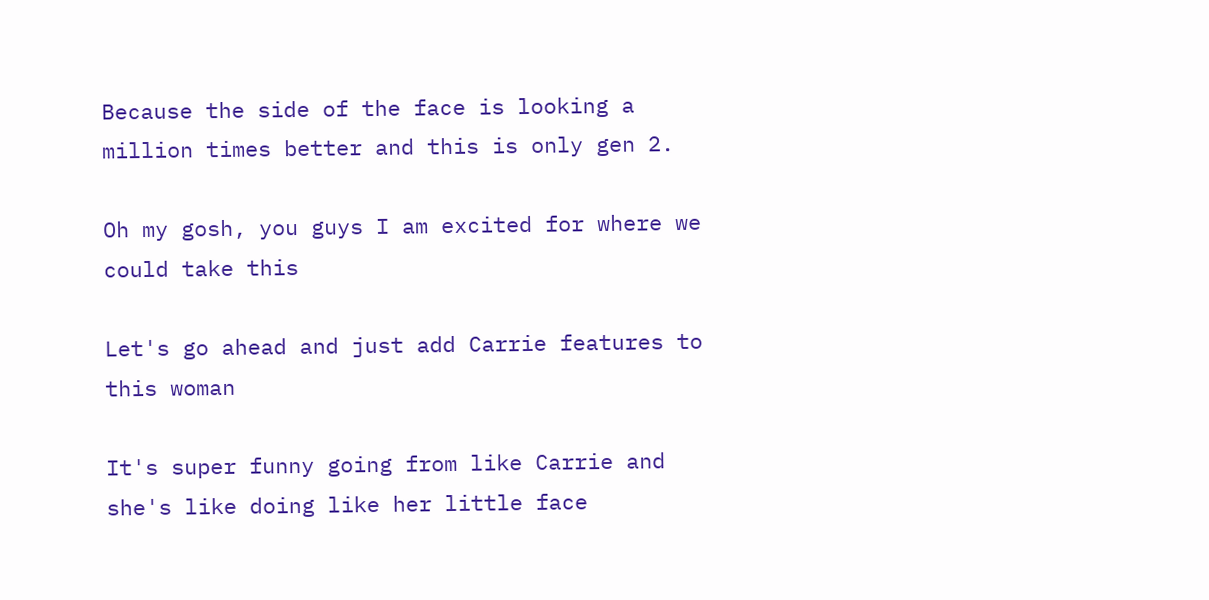Because the side of the face is looking a million times better and this is only gen 2.

Oh my gosh, you guys I am excited for where we could take this

Let's go ahead and just add Carrie features to this woman

It's super funny going from like Carrie and she's like doing like her little face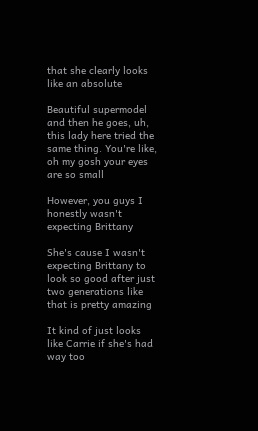that she clearly looks like an absolute

Beautiful supermodel and then he goes, uh, this lady here tried the same thing. You're like, oh my gosh your eyes are so small

However, you guys I honestly wasn't expecting Brittany

She's cause I wasn't expecting Brittany to look so good after just two generations like that is pretty amazing

It kind of just looks like Carrie if she's had way too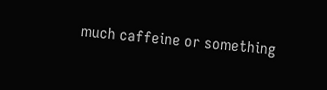much caffeine or something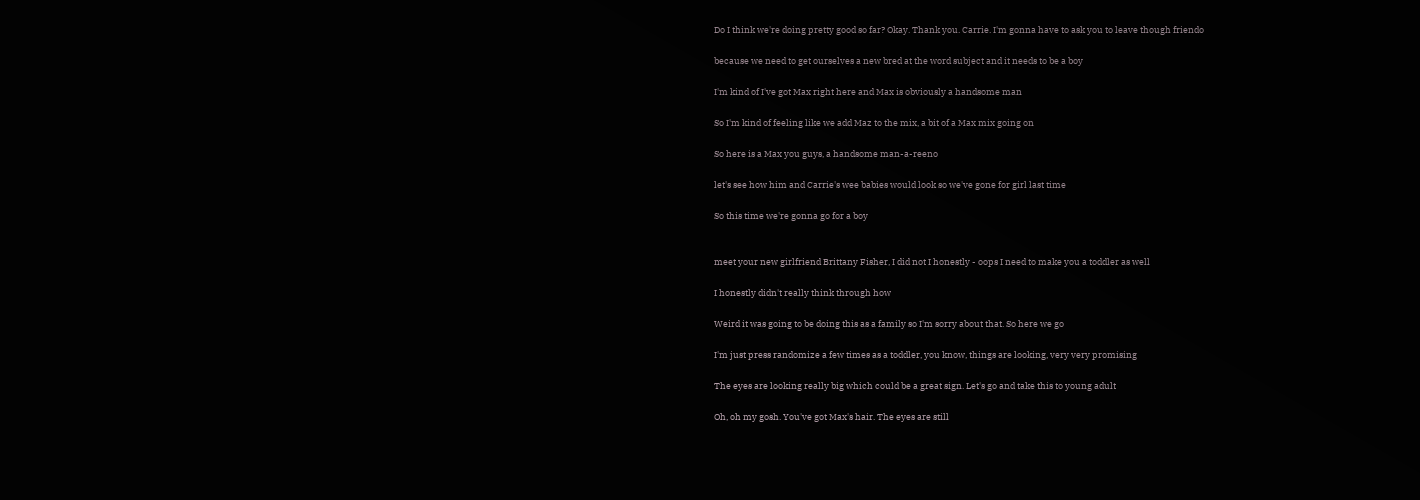Do I think we're doing pretty good so far? Okay. Thank you. Carrie. I'm gonna have to ask you to leave though friendo

because we need to get ourselves a new bred at the word subject and it needs to be a boy

I'm kind of I've got Max right here and Max is obviously a handsome man

So I'm kind of feeling like we add Maz to the mix, a bit of a Max mix going on

So here is a Max you guys, a handsome man-a-reeno

let's see how him and Carrie's wee babies would look so we've gone for girl last time

So this time we're gonna go for a boy


meet your new girlfriend Brittany Fisher, I did not I honestly - oops I need to make you a toddler as well

I honestly didn't really think through how

Weird it was going to be doing this as a family so I'm sorry about that. So here we go

I'm just press randomize a few times as a toddler, you know, things are looking, very very promising

The eyes are looking really big which could be a great sign. Let's go and take this to young adult

Oh, oh my gosh. You've got Max's hair. The eyes are still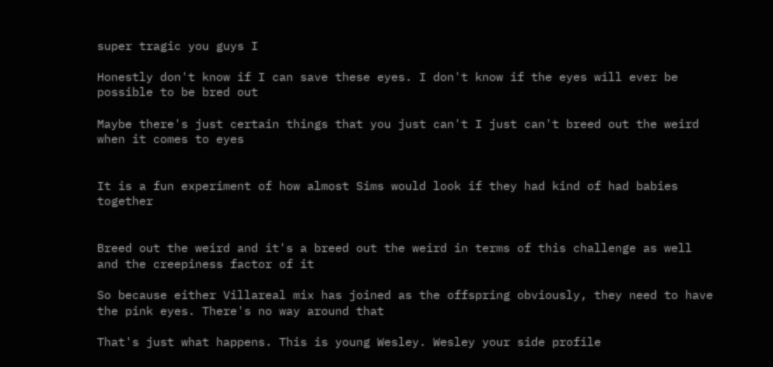super tragic you guys I

Honestly don't know if I can save these eyes. I don't know if the eyes will ever be possible to be bred out

Maybe there's just certain things that you just can't I just can't breed out the weird when it comes to eyes


It is a fun experiment of how almost Sims would look if they had kind of had babies together


Breed out the weird and it's a breed out the weird in terms of this challenge as well and the creepiness factor of it

So because either Villareal mix has joined as the offspring obviously, they need to have the pink eyes. There's no way around that

That's just what happens. This is young Wesley. Wesley your side profile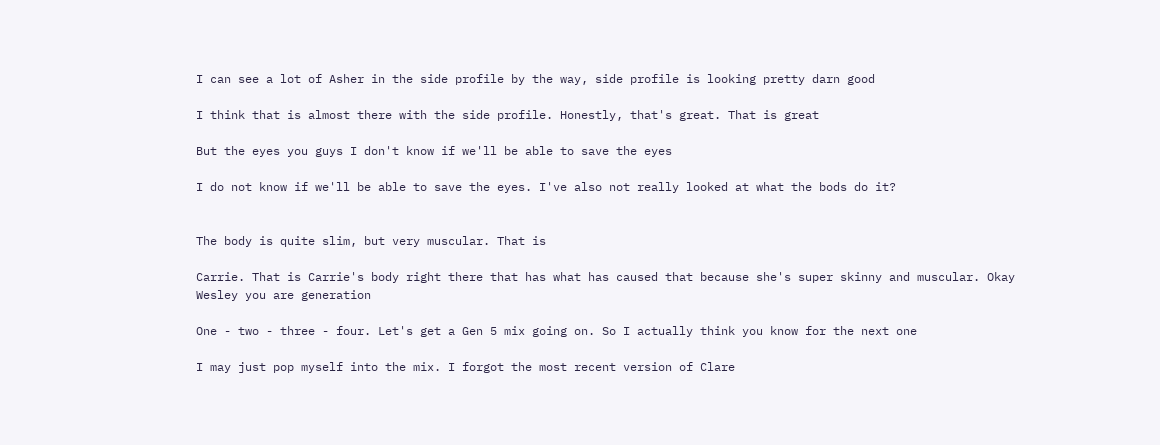I can see a lot of Asher in the side profile by the way, side profile is looking pretty darn good

I think that is almost there with the side profile. Honestly, that's great. That is great

But the eyes you guys I don't know if we'll be able to save the eyes

I do not know if we'll be able to save the eyes. I've also not really looked at what the bods do it?


The body is quite slim, but very muscular. That is

Carrie. That is Carrie's body right there that has what has caused that because she's super skinny and muscular. Okay Wesley you are generation

One - two - three - four. Let's get a Gen 5 mix going on. So I actually think you know for the next one

I may just pop myself into the mix. I forgot the most recent version of Clare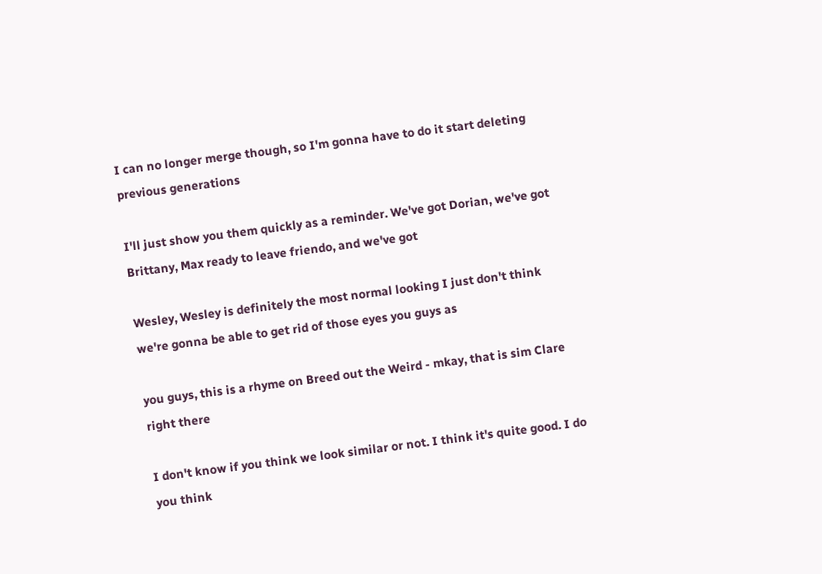I can no longer merge though, so I'm gonna have to do it start deleting previous generations

I'll just show you them quickly as a reminder. We've got Dorian, we've got Brittany, Max ready to leave friendo, and we've got

Wesley, Wesley is definitely the most normal looking I just don't think we're gonna be able to get rid of those eyes you guys as

you guys, this is a rhyme on Breed out the Weird - mkay, that is sim Clare right there

I don't know if you think we look similar or not. I think it's quite good. I do you think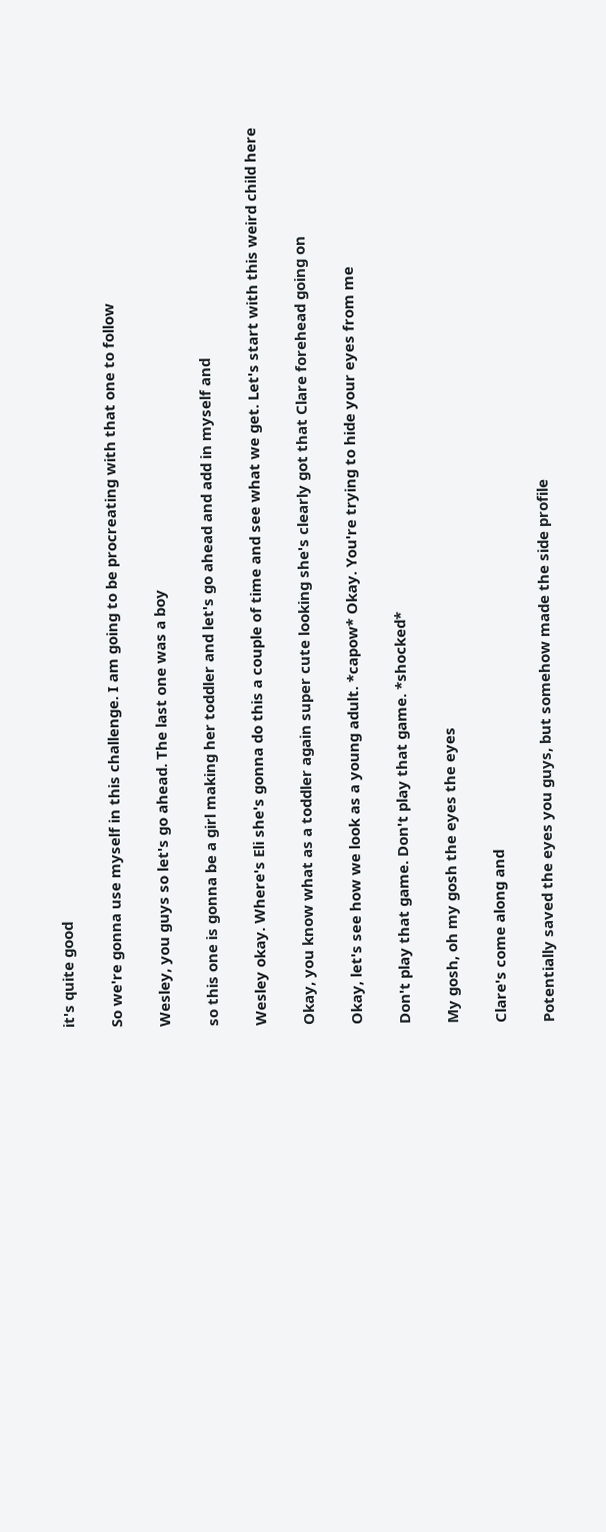it's quite good

So we're gonna use myself in this challenge. I am going to be procreating with that one to follow

Wesley, you guys so let's go ahead. The last one was a boy

so this one is gonna be a girl making her toddler and let's go ahead and add in myself and

Wesley okay. Where's Eli she's gonna do this a couple of time and see what we get. Let's start with this weird child here

Okay, you know what as a toddler again super cute looking she's clearly got that Clare forehead going on

Okay, let's see how we look as a young adult. *capow* Okay. You're trying to hide your eyes from me

Don't play that game. Don't play that game. *shocked*

My gosh, oh my gosh the eyes the eyes

Clare's come along and

Potentially saved the eyes you guys, but somehow made the side profile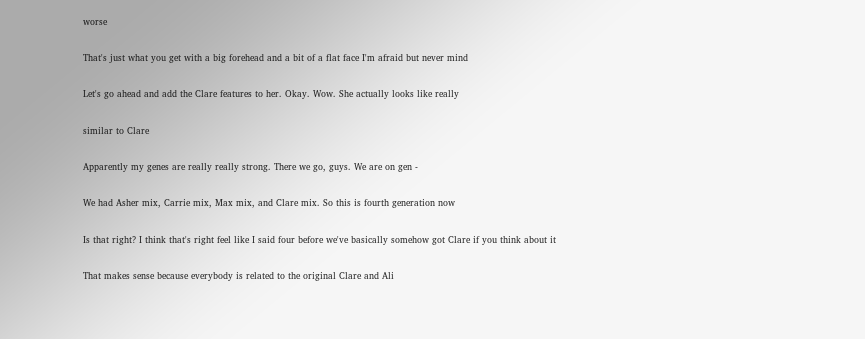worse

That's just what you get with a big forehead and a bit of a flat face I'm afraid but never mind

Let's go ahead and add the Clare features to her. Okay. Wow. She actually looks like really

similar to Clare

Apparently my genes are really really strong. There we go, guys. We are on gen -

We had Asher mix, Carrie mix, Max mix, and Clare mix. So this is fourth generation now

Is that right? I think that's right feel like I said four before we've basically somehow got Clare if you think about it

That makes sense because everybody is related to the original Clare and Ali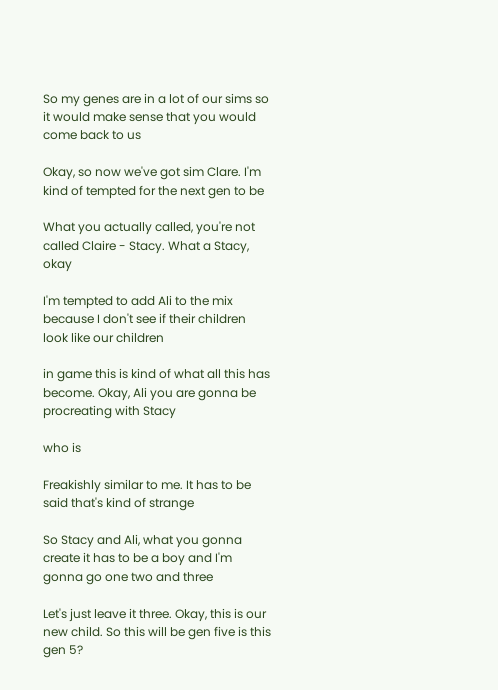So my genes are in a lot of our sims so it would make sense that you would come back to us

Okay, so now we've got sim Clare. I'm kind of tempted for the next gen to be

What you actually called, you're not called Claire - Stacy. What a Stacy, okay

I'm tempted to add Ali to the mix because I don't see if their children look like our children

in game this is kind of what all this has become. Okay, Ali you are gonna be procreating with Stacy

who is

Freakishly similar to me. It has to be said that's kind of strange

So Stacy and Ali, what you gonna create it has to be a boy and I'm gonna go one two and three

Let's just leave it three. Okay, this is our new child. So this will be gen five is this gen 5?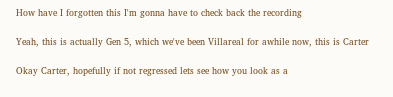How have I forgotten this I'm gonna have to check back the recording

Yeah, this is actually Gen 5, which we've been Villareal for awhile now, this is Carter

Okay Carter, hopefully if not regressed lets see how you look as a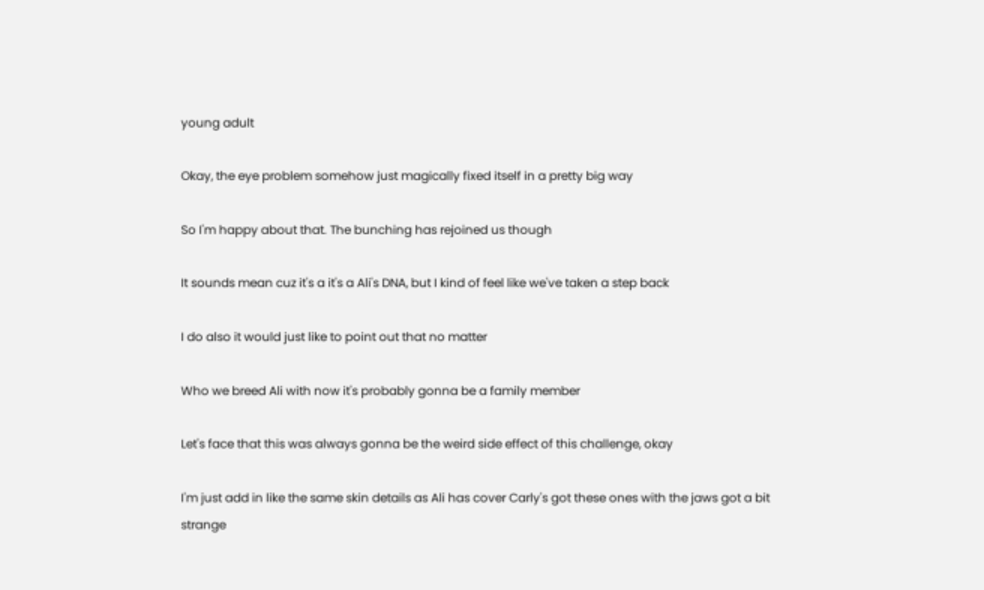young adult

Okay, the eye problem somehow just magically fixed itself in a pretty big way

So I'm happy about that. The bunching has rejoined us though

It sounds mean cuz it's a it's a Ali's DNA, but I kind of feel like we've taken a step back

I do also it would just like to point out that no matter

Who we breed Ali with now it's probably gonna be a family member

Let's face that this was always gonna be the weird side effect of this challenge, okay

I'm just add in like the same skin details as Ali has cover Carly's got these ones with the jaws got a bit strange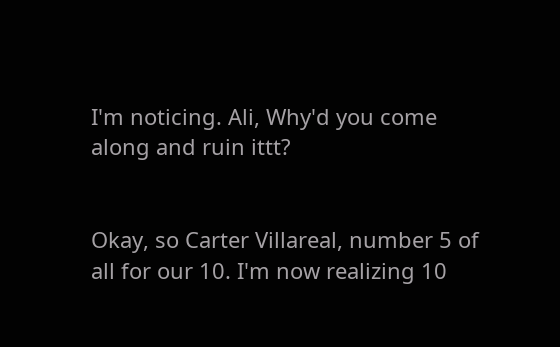I'm noticing. Ali, Why'd you come along and ruin ittt?


Okay, so Carter Villareal, number 5 of all for our 10. I'm now realizing 10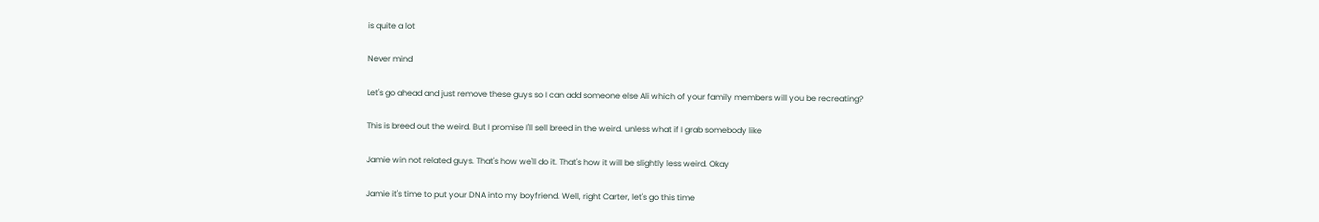is quite a lot

Never mind

Let's go ahead and just remove these guys so I can add someone else Ali which of your family members will you be recreating?

This is breed out the weird. But I promise I'll sell breed in the weird. unless what if I grab somebody like

Jamie win not related guys. That's how we'll do it. That's how it will be slightly less weird. Okay

Jamie it's time to put your DNA into my boyfriend. Well, right Carter, let's go this time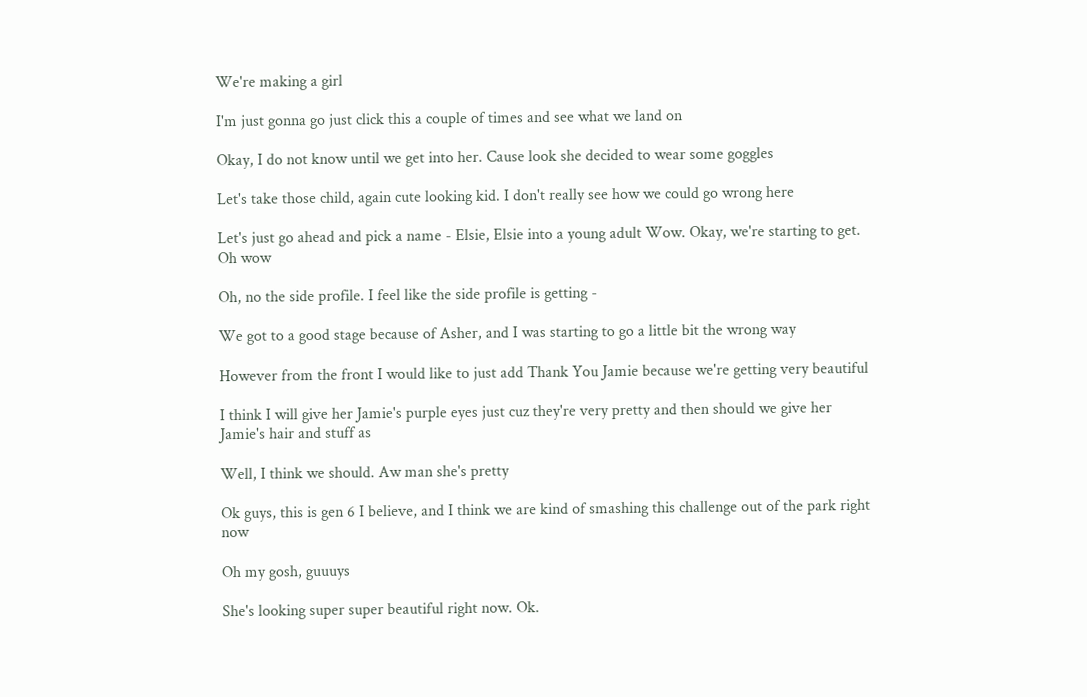We're making a girl

I'm just gonna go just click this a couple of times and see what we land on

Okay, I do not know until we get into her. Cause look she decided to wear some goggles

Let's take those child, again cute looking kid. I don't really see how we could go wrong here

Let's just go ahead and pick a name - Elsie, Elsie into a young adult Wow. Okay, we're starting to get. Oh wow

Oh, no the side profile. I feel like the side profile is getting -

We got to a good stage because of Asher, and I was starting to go a little bit the wrong way

However from the front I would like to just add Thank You Jamie because we're getting very beautiful

I think I will give her Jamie's purple eyes just cuz they're very pretty and then should we give her Jamie's hair and stuff as

Well, I think we should. Aw man she's pretty

Ok guys, this is gen 6 I believe, and I think we are kind of smashing this challenge out of the park right now

Oh my gosh, guuuys

She's looking super super beautiful right now. Ok.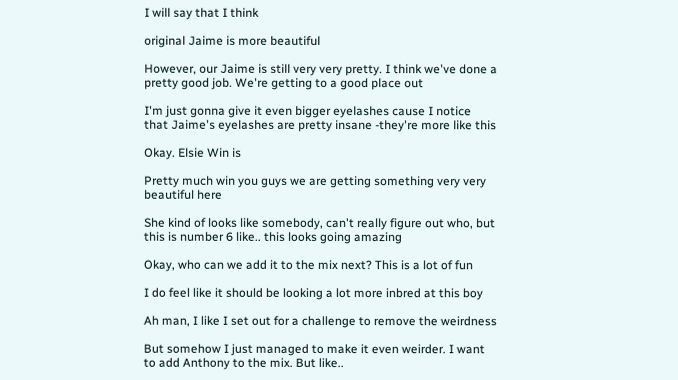I will say that I think

original Jaime is more beautiful

However, our Jaime is still very very pretty. I think we've done a pretty good job. We're getting to a good place out

I'm just gonna give it even bigger eyelashes cause I notice that Jaime's eyelashes are pretty insane -they're more like this

Okay. Elsie Win is

Pretty much win you guys we are getting something very very beautiful here

She kind of looks like somebody, can't really figure out who, but this is number 6 like.. this looks going amazing

Okay, who can we add it to the mix next? This is a lot of fun

I do feel like it should be looking a lot more inbred at this boy

Ah man, I like I set out for a challenge to remove the weirdness

But somehow I just managed to make it even weirder. I want to add Anthony to the mix. But like..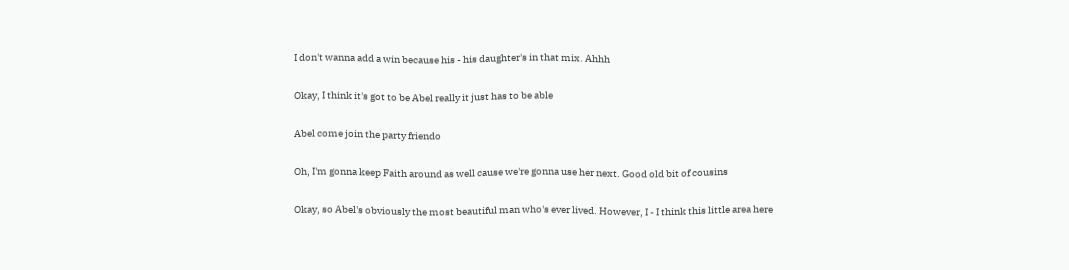I don't wanna add a win because his - his daughter's in that mix. Ahhh

Okay, I think it's got to be Abel really it just has to be able

Abel come join the party friendo

Oh, I'm gonna keep Faith around as well cause we're gonna use her next. Good old bit of cousins

Okay, so Abel's obviously the most beautiful man who's ever lived. However, I - I think this little area here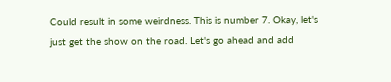Could result in some weirdness. This is number 7. Okay, let's just get the show on the road. Let's go ahead and add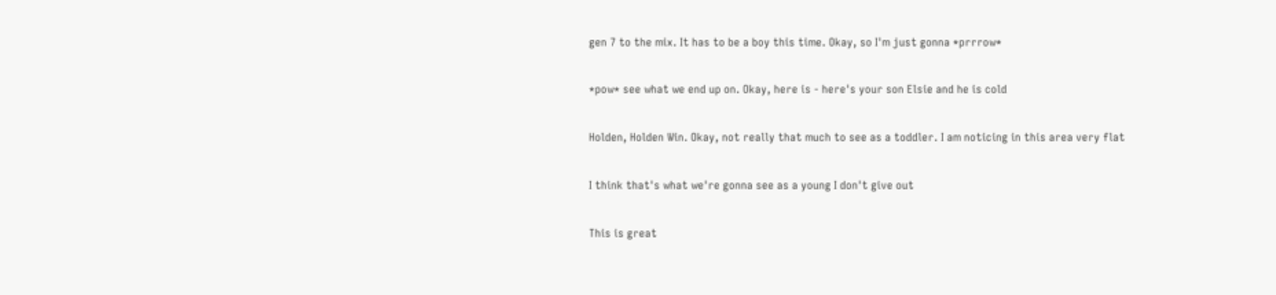gen 7 to the mix. It has to be a boy this time. Okay, so I'm just gonna *prrrow*

*pow* see what we end up on. Okay, here is - here's your son Elsie and he is cold

Holden, Holden Win. Okay, not really that much to see as a toddler. I am noticing in this area very flat

I think that's what we're gonna see as a young I don't give out

This is great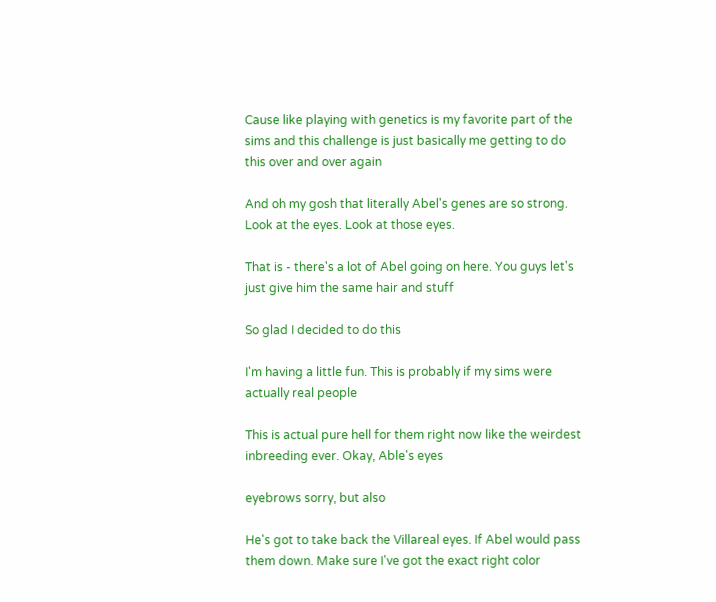Cause like playing with genetics is my favorite part of the sims and this challenge is just basically me getting to do this over and over again

And oh my gosh that literally Abel's genes are so strong. Look at the eyes. Look at those eyes.

That is - there's a lot of Abel going on here. You guys let's just give him the same hair and stuff

So glad I decided to do this

I'm having a little fun. This is probably if my sims were actually real people

This is actual pure hell for them right now like the weirdest inbreeding ever. Okay, Able's eyes

eyebrows sorry, but also

He's got to take back the Villareal eyes. If Abel would pass them down. Make sure I've got the exact right color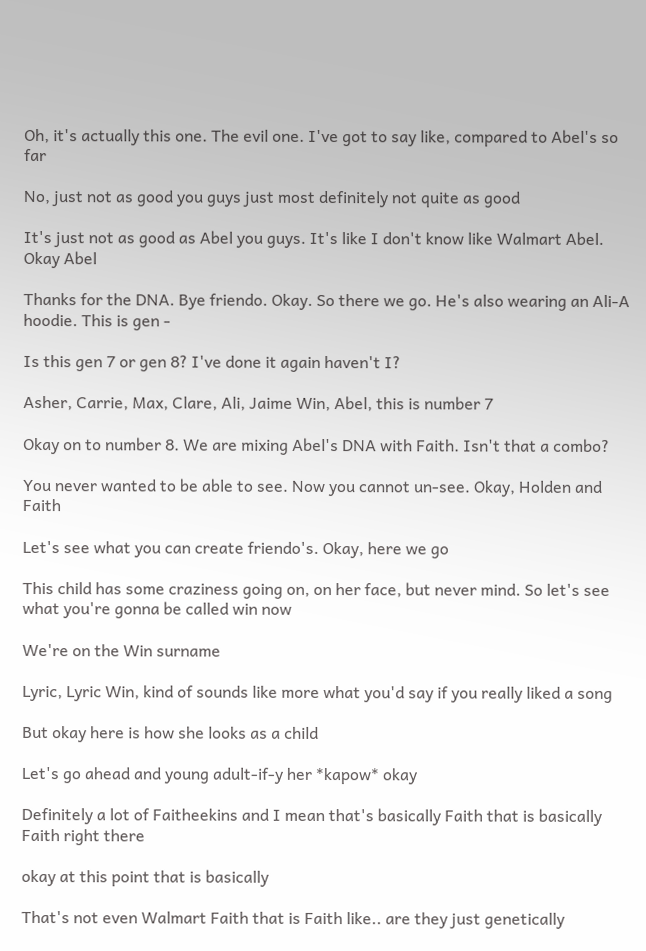Oh, it's actually this one. The evil one. I've got to say like, compared to Abel's so far

No, just not as good you guys just most definitely not quite as good

It's just not as good as Abel you guys. It's like I don't know like Walmart Abel. Okay Abel

Thanks for the DNA. Bye friendo. Okay. So there we go. He's also wearing an Ali-A hoodie. This is gen -

Is this gen 7 or gen 8? I've done it again haven't I?

Asher, Carrie, Max, Clare, Ali, Jaime Win, Abel, this is number 7

Okay on to number 8. We are mixing Abel's DNA with Faith. Isn't that a combo?

You never wanted to be able to see. Now you cannot un-see. Okay, Holden and Faith

Let's see what you can create friendo's. Okay, here we go

This child has some craziness going on, on her face, but never mind. So let's see what you're gonna be called win now

We're on the Win surname

Lyric, Lyric Win, kind of sounds like more what you'd say if you really liked a song

But okay here is how she looks as a child

Let's go ahead and young adult-if-y her *kapow* okay

Definitely a lot of Faitheekins and I mean that's basically Faith that is basically Faith right there

okay at this point that is basically

That's not even Walmart Faith that is Faith like.. are they just genetically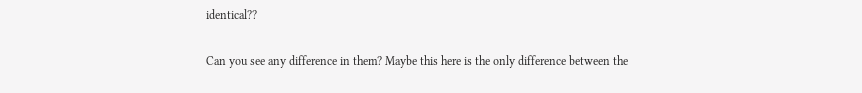identical??

Can you see any difference in them? Maybe this here is the only difference between the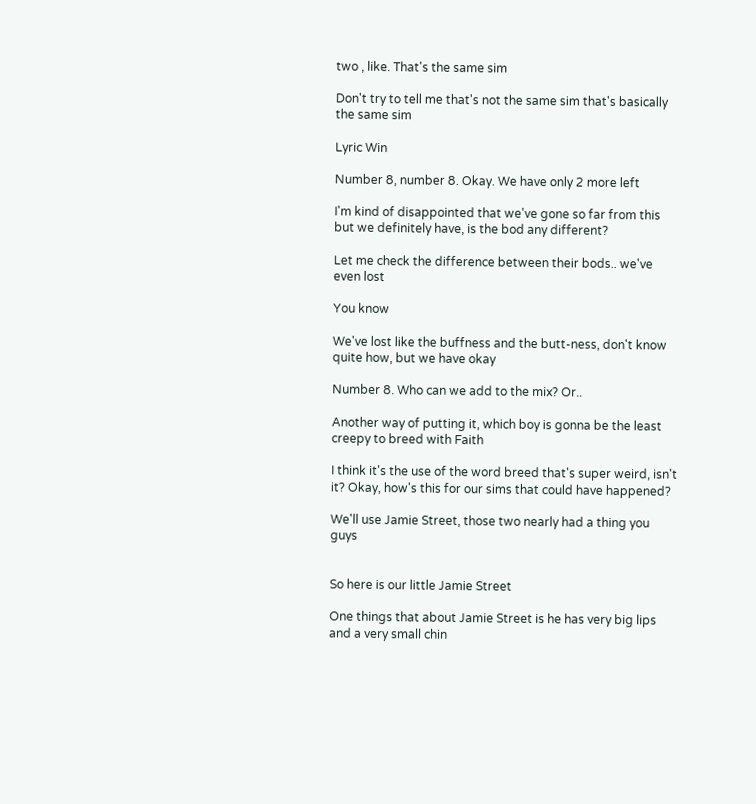two , like. That's the same sim

Don't try to tell me that's not the same sim that's basically the same sim

Lyric Win

Number 8, number 8. Okay. We have only 2 more left

I'm kind of disappointed that we've gone so far from this but we definitely have, is the bod any different?

Let me check the difference between their bods.. we've even lost

You know

We've lost like the buffness and the butt-ness, don't know quite how, but we have okay

Number 8. Who can we add to the mix? Or..

Another way of putting it, which boy is gonna be the least creepy to breed with Faith

I think it's the use of the word breed that's super weird, isn't it? Okay, how's this for our sims that could have happened?

We'll use Jamie Street, those two nearly had a thing you guys


So here is our little Jamie Street

One things that about Jamie Street is he has very big lips and a very small chin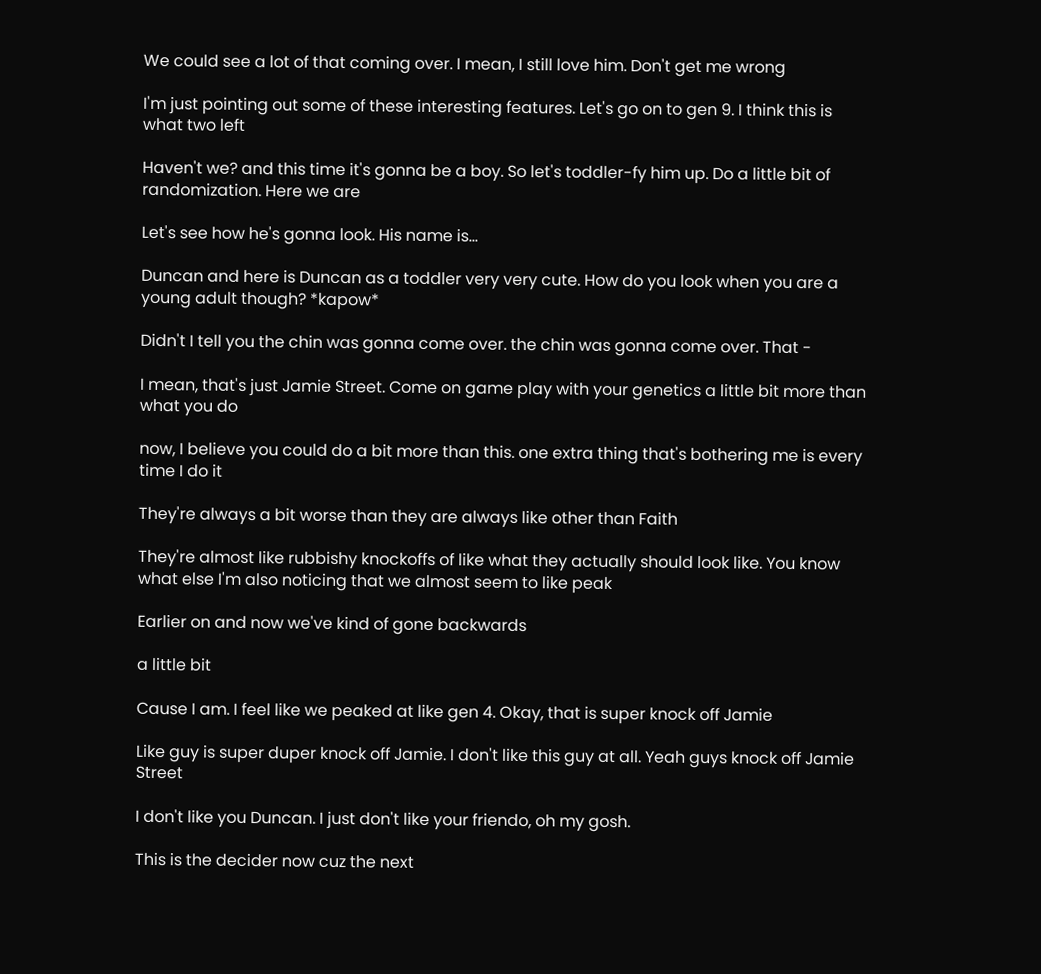We could see a lot of that coming over. I mean, I still love him. Don't get me wrong

I'm just pointing out some of these interesting features. Let's go on to gen 9. I think this is what two left

Haven't we? and this time it's gonna be a boy. So let's toddler-fy him up. Do a little bit of randomization. Here we are

Let's see how he's gonna look. His name is...

Duncan and here is Duncan as a toddler very very cute. How do you look when you are a young adult though? *kapow*

Didn't I tell you the chin was gonna come over. the chin was gonna come over. That -

I mean, that's just Jamie Street. Come on game play with your genetics a little bit more than what you do

now, I believe you could do a bit more than this. one extra thing that's bothering me is every time I do it

They're always a bit worse than they are always like other than Faith

They're almost like rubbishy knockoffs of like what they actually should look like. You know what else I'm also noticing that we almost seem to like peak

Earlier on and now we've kind of gone backwards

a little bit

Cause I am. I feel like we peaked at like gen 4. Okay, that is super knock off Jamie

Like guy is super duper knock off Jamie. I don't like this guy at all. Yeah guys knock off Jamie Street

I don't like you Duncan. I just don't like your friendo, oh my gosh.

This is the decider now cuz the next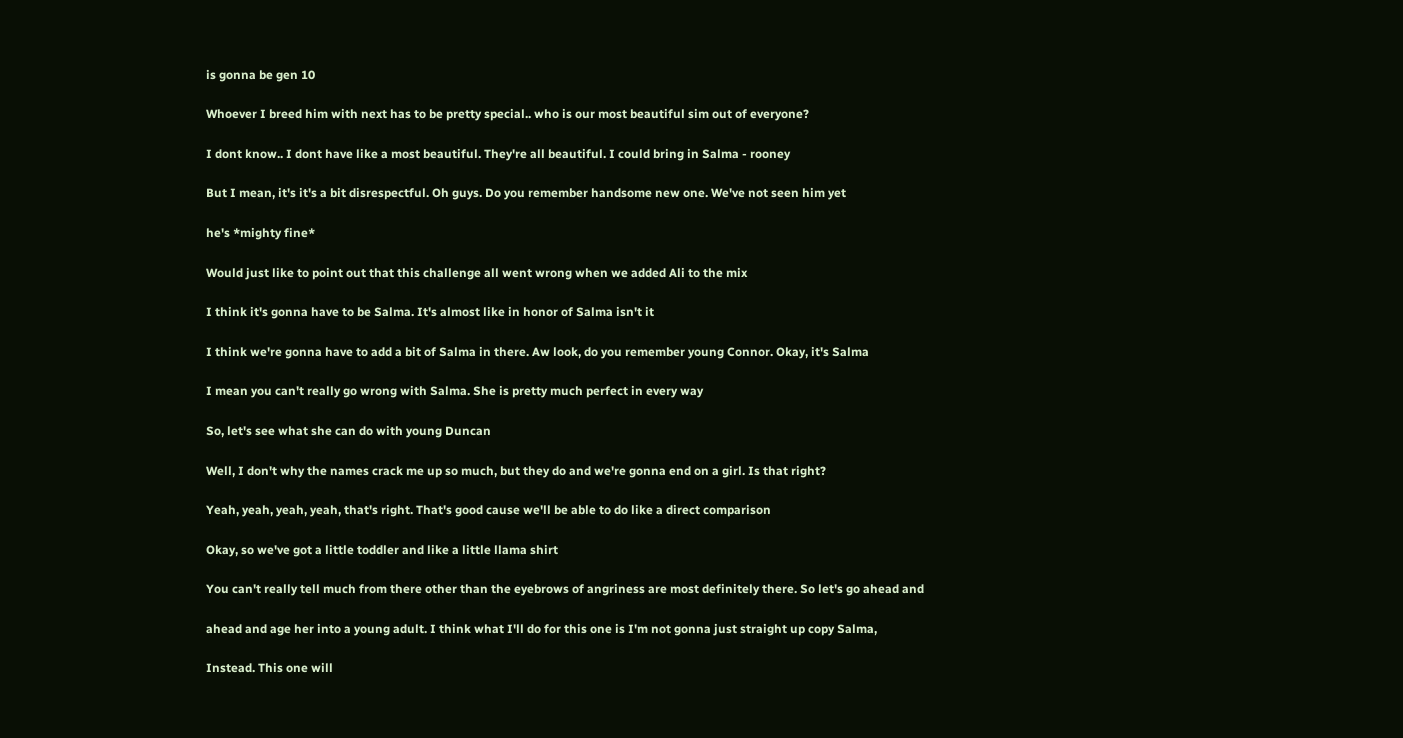is gonna be gen 10

Whoever I breed him with next has to be pretty special.. who is our most beautiful sim out of everyone?

I dont know.. I dont have like a most beautiful. They're all beautiful. I could bring in Salma - rooney

But I mean, it's it's a bit disrespectful. Oh guys. Do you remember handsome new one. We've not seen him yet

he's *mighty fine*

Would just like to point out that this challenge all went wrong when we added Ali to the mix

I think it's gonna have to be Salma. It's almost like in honor of Salma isn't it

I think we're gonna have to add a bit of Salma in there. Aw look, do you remember young Connor. Okay, it's Salma

I mean you can't really go wrong with Salma. She is pretty much perfect in every way

So, let's see what she can do with young Duncan

Well, I don't why the names crack me up so much, but they do and we're gonna end on a girl. Is that right?

Yeah, yeah, yeah, yeah, that's right. That's good cause we'll be able to do like a direct comparison

Okay, so we've got a little toddler and like a little llama shirt

You can't really tell much from there other than the eyebrows of angriness are most definitely there. So let's go ahead and

ahead and age her into a young adult. I think what I'll do for this one is I'm not gonna just straight up copy Salma,

Instead. This one will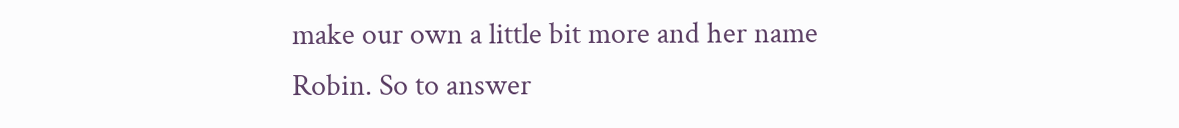make our own a little bit more and her name Robin. So to answer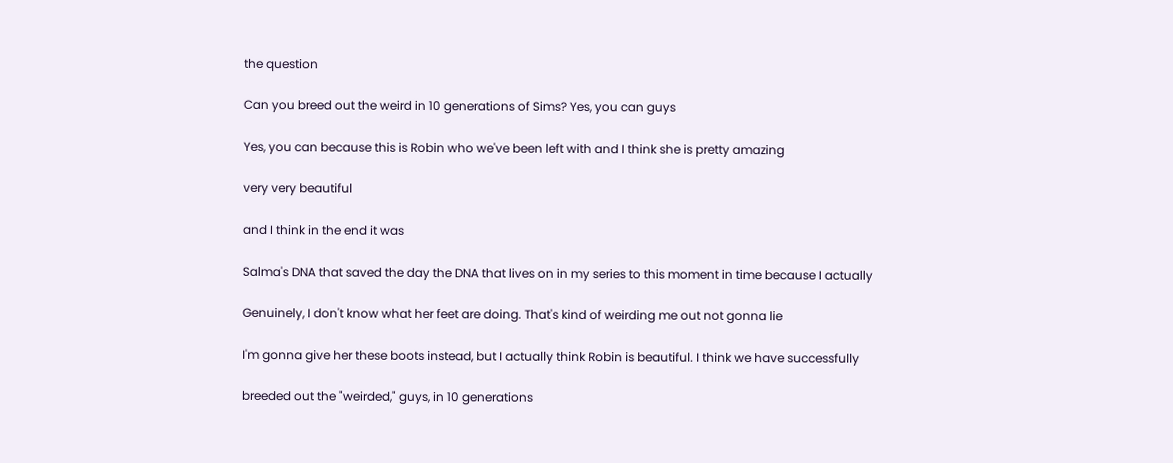the question

Can you breed out the weird in 10 generations of Sims? Yes, you can guys

Yes, you can because this is Robin who we've been left with and I think she is pretty amazing

very very beautiful

and I think in the end it was

Salma's DNA that saved the day the DNA that lives on in my series to this moment in time because I actually

Genuinely, I don't know what her feet are doing. That's kind of weirding me out not gonna lie

I'm gonna give her these boots instead, but I actually think Robin is beautiful. I think we have successfully

breeded out the "weirded," guys, in 10 generations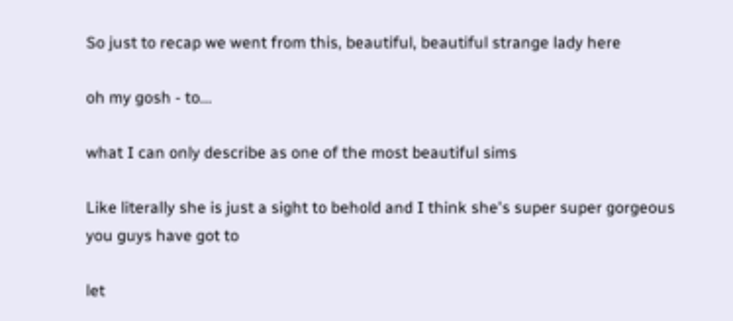So just to recap we went from this, beautiful, beautiful strange lady here

oh my gosh - to...

what I can only describe as one of the most beautiful sims

Like literally she is just a sight to behold and I think she's super super gorgeous you guys have got to

let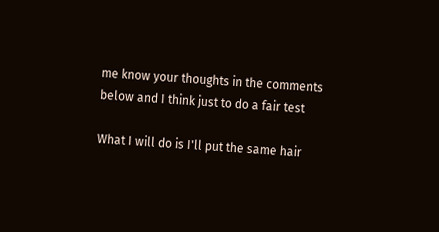me know your thoughts in the comments below and I think just to do a fair test

What I will do is I'll put the same hair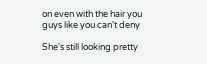on even with the hair you guys like you can't deny

She's still looking pretty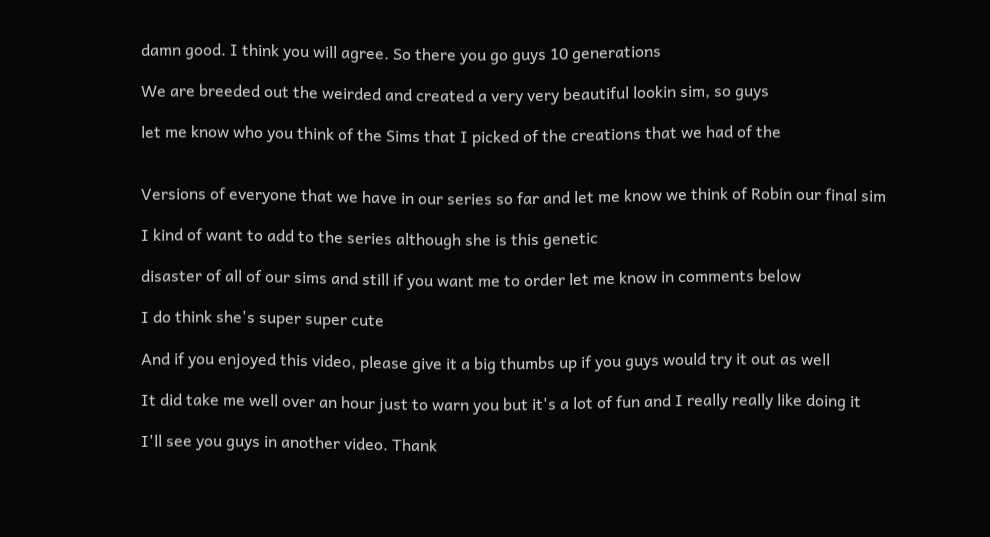damn good. I think you will agree. So there you go guys 10 generations

We are breeded out the weirded and created a very very beautiful lookin sim, so guys

let me know who you think of the Sims that I picked of the creations that we had of the


Versions of everyone that we have in our series so far and let me know we think of Robin our final sim

I kind of want to add to the series although she is this genetic

disaster of all of our sims and still if you want me to order let me know in comments below

I do think she's super super cute

And if you enjoyed this video, please give it a big thumbs up if you guys would try it out as well

It did take me well over an hour just to warn you but it's a lot of fun and I really really like doing it

I'll see you guys in another video. Thank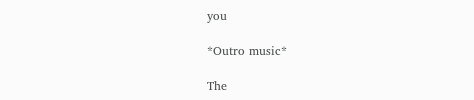you

*Outro music*

The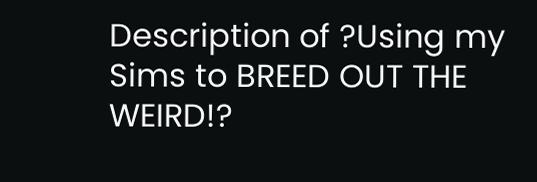Description of ?Using my Sims to BREED OUT THE WEIRD!?